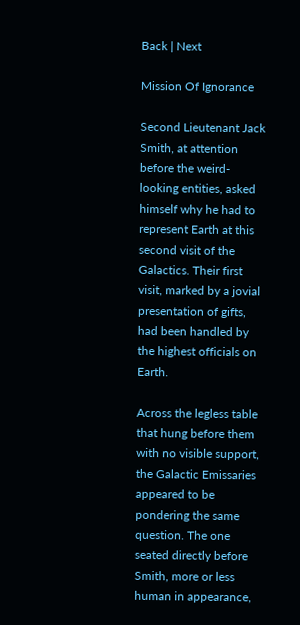Back | Next

Mission Of Ignorance

Second Lieutenant Jack Smith, at attention before the weird-looking entities, asked himself why he had to represent Earth at this second visit of the Galactics. Their first visit, marked by a jovial presentation of gifts, had been handled by the highest officials on Earth.

Across the legless table that hung before them with no visible support, the Galactic Emissaries appeared to be pondering the same question. The one seated directly before Smith, more or less human in appearance,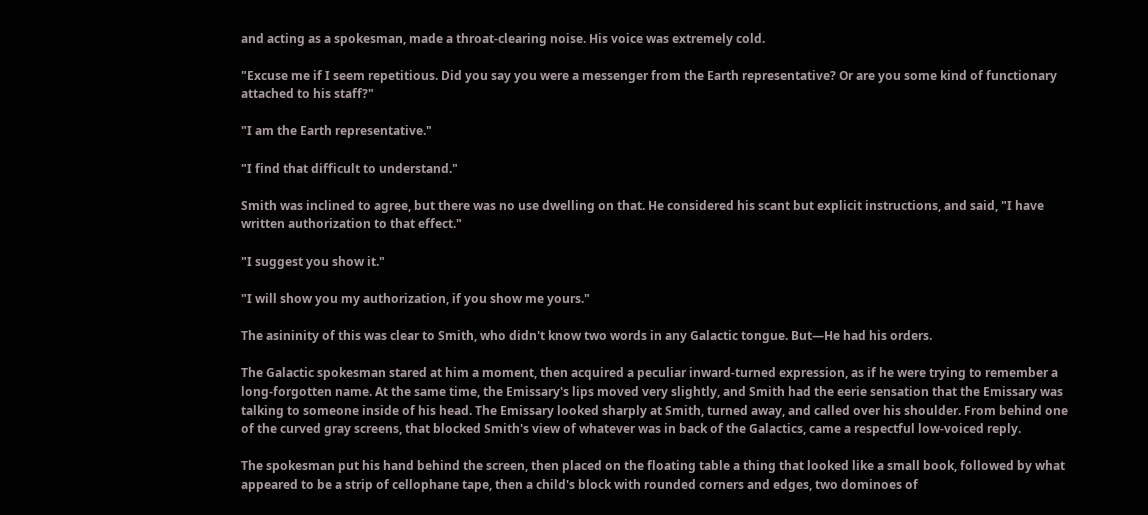and acting as a spokesman, made a throat-clearing noise. His voice was extremely cold.

"Excuse me if I seem repetitious. Did you say you were a messenger from the Earth representative? Or are you some kind of functionary attached to his staff?"

"I am the Earth representative."

"I find that difficult to understand."

Smith was inclined to agree, but there was no use dwelling on that. He considered his scant but explicit instructions, and said, "I have written authorization to that effect."

"I suggest you show it."

"I will show you my authorization, if you show me yours."

The asininity of this was clear to Smith, who didn't know two words in any Galactic tongue. But—He had his orders.

The Galactic spokesman stared at him a moment, then acquired a peculiar inward-turned expression, as if he were trying to remember a long-forgotten name. At the same time, the Emissary's lips moved very slightly, and Smith had the eerie sensation that the Emissary was talking to someone inside of his head. The Emissary looked sharply at Smith, turned away, and called over his shoulder. From behind one of the curved gray screens, that blocked Smith's view of whatever was in back of the Galactics, came a respectful low-voiced reply.

The spokesman put his hand behind the screen, then placed on the floating table a thing that looked like a small book, followed by what appeared to be a strip of cellophane tape, then a child's block with rounded corners and edges, two dominoes of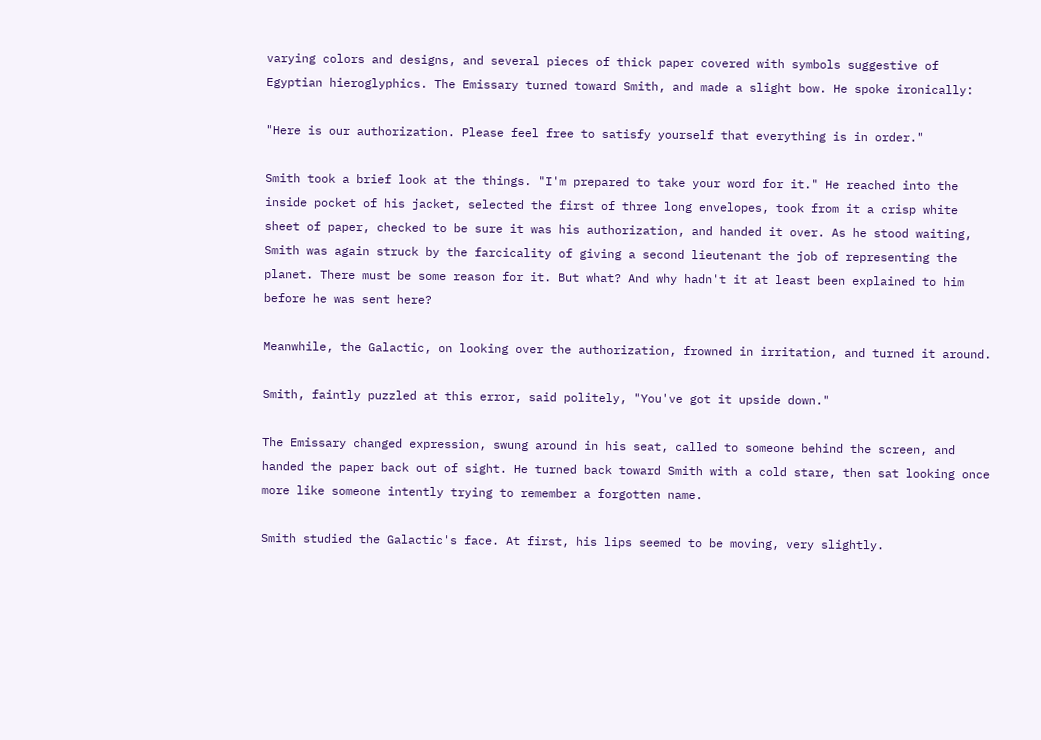varying colors and designs, and several pieces of thick paper covered with symbols suggestive of Egyptian hieroglyphics. The Emissary turned toward Smith, and made a slight bow. He spoke ironically:

"Here is our authorization. Please feel free to satisfy yourself that everything is in order."

Smith took a brief look at the things. "I'm prepared to take your word for it." He reached into the inside pocket of his jacket, selected the first of three long envelopes, took from it a crisp white sheet of paper, checked to be sure it was his authorization, and handed it over. As he stood waiting, Smith was again struck by the farcicality of giving a second lieutenant the job of representing the planet. There must be some reason for it. But what? And why hadn't it at least been explained to him before he was sent here?

Meanwhile, the Galactic, on looking over the authorization, frowned in irritation, and turned it around.

Smith, faintly puzzled at this error, said politely, "You've got it upside down."

The Emissary changed expression, swung around in his seat, called to someone behind the screen, and handed the paper back out of sight. He turned back toward Smith with a cold stare, then sat looking once more like someone intently trying to remember a forgotten name.

Smith studied the Galactic's face. At first, his lips seemed to be moving, very slightly.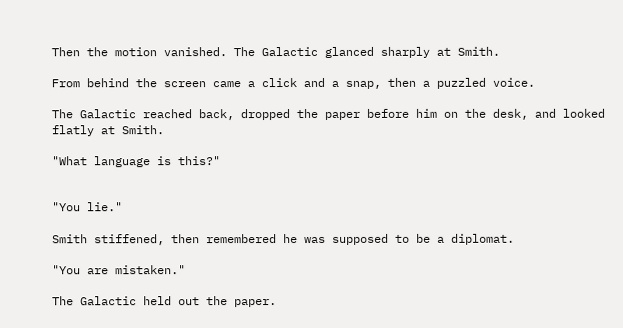Then the motion vanished. The Galactic glanced sharply at Smith.

From behind the screen came a click and a snap, then a puzzled voice.

The Galactic reached back, dropped the paper before him on the desk, and looked flatly at Smith.

"What language is this?"


"You lie."

Smith stiffened, then remembered he was supposed to be a diplomat.

"You are mistaken."

The Galactic held out the paper.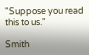"Suppose you read this to us."

Smith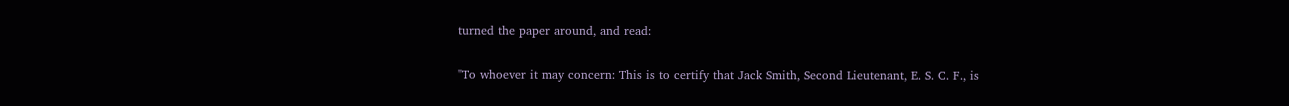turned the paper around, and read:

"To whoever it may concern: This is to certify that Jack Smith, Second Lieutenant, E. S. C. F., is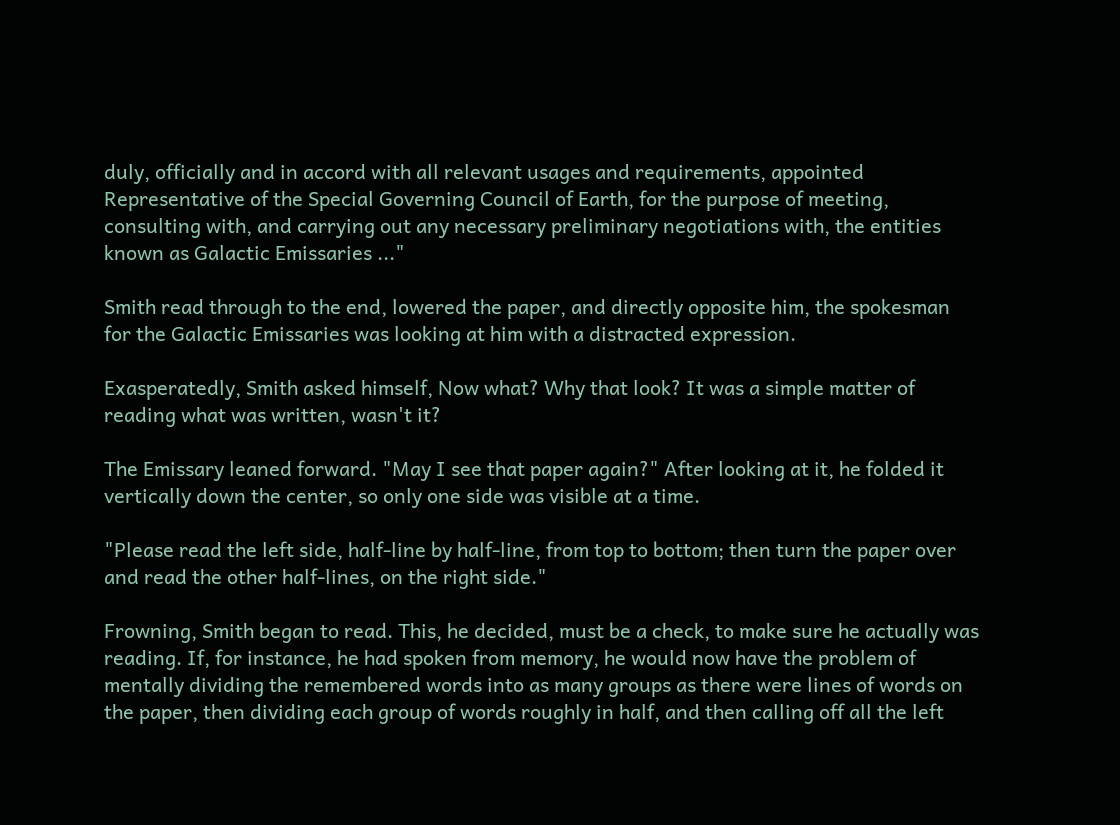duly, officially and in accord with all relevant usages and requirements, appointed Representative of the Special Governing Council of Earth, for the purpose of meeting, consulting with, and carrying out any necessary preliminary negotiations with, the entities known as Galactic Emissaries ..."

Smith read through to the end, lowered the paper, and directly opposite him, the spokesman for the Galactic Emissaries was looking at him with a distracted expression.

Exasperatedly, Smith asked himself, Now what? Why that look? It was a simple matter of reading what was written, wasn't it?

The Emissary leaned forward. "May I see that paper again?" After looking at it, he folded it vertically down the center, so only one side was visible at a time.

"Please read the left side, half-line by half-line, from top to bottom; then turn the paper over and read the other half-lines, on the right side."

Frowning, Smith began to read. This, he decided, must be a check, to make sure he actually was reading. If, for instance, he had spoken from memory, he would now have the problem of mentally dividing the remembered words into as many groups as there were lines of words on the paper, then dividing each group of words roughly in half, and then calling off all the left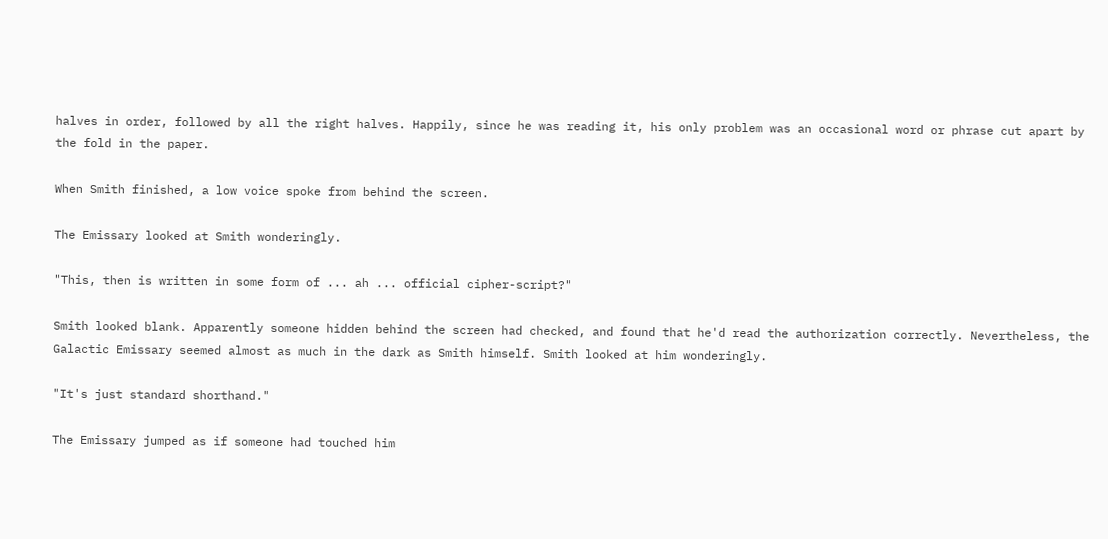halves in order, followed by all the right halves. Happily, since he was reading it, his only problem was an occasional word or phrase cut apart by the fold in the paper.

When Smith finished, a low voice spoke from behind the screen.

The Emissary looked at Smith wonderingly.

"This, then is written in some form of ... ah ... official cipher-script?"

Smith looked blank. Apparently someone hidden behind the screen had checked, and found that he'd read the authorization correctly. Nevertheless, the Galactic Emissary seemed almost as much in the dark as Smith himself. Smith looked at him wonderingly.

"It's just standard shorthand."

The Emissary jumped as if someone had touched him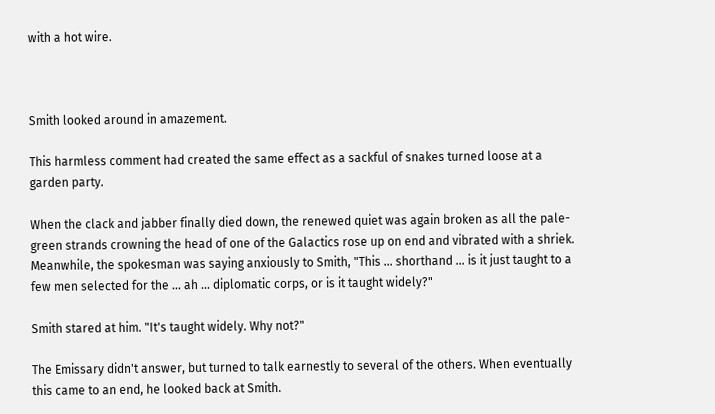with a hot wire.



Smith looked around in amazement.

This harmless comment had created the same effect as a sackful of snakes turned loose at a garden party.

When the clack and jabber finally died down, the renewed quiet was again broken as all the pale-green strands crowning the head of one of the Galactics rose up on end and vibrated with a shriek. Meanwhile, the spokesman was saying anxiously to Smith, "This ... shorthand ... is it just taught to a few men selected for the ... ah ... diplomatic corps, or is it taught widely?"

Smith stared at him. "It's taught widely. Why not?"

The Emissary didn't answer, but turned to talk earnestly to several of the others. When eventually this came to an end, he looked back at Smith.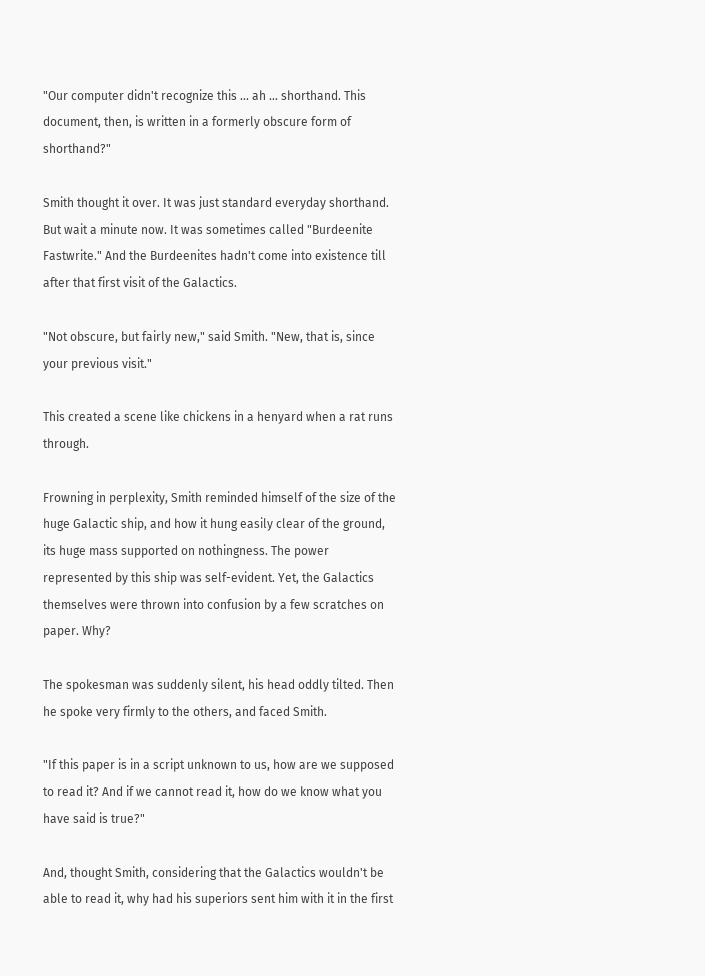"Our computer didn't recognize this ... ah ... shorthand. This document, then, is written in a formerly obscure form of shorthand?"

Smith thought it over. It was just standard everyday shorthand. But wait a minute now. It was sometimes called "Burdeenite Fastwrite." And the Burdeenites hadn't come into existence till after that first visit of the Galactics.

"Not obscure, but fairly new," said Smith. "New, that is, since your previous visit."

This created a scene like chickens in a henyard when a rat runs through.

Frowning in perplexity, Smith reminded himself of the size of the huge Galactic ship, and how it hung easily clear of the ground, its huge mass supported on nothingness. The power represented by this ship was self-evident. Yet, the Galactics themselves were thrown into confusion by a few scratches on paper. Why?

The spokesman was suddenly silent, his head oddly tilted. Then he spoke very firmly to the others, and faced Smith.

"If this paper is in a script unknown to us, how are we supposed to read it? And if we cannot read it, how do we know what you have said is true?"

And, thought Smith, considering that the Galactics wouldn't be able to read it, why had his superiors sent him with it in the first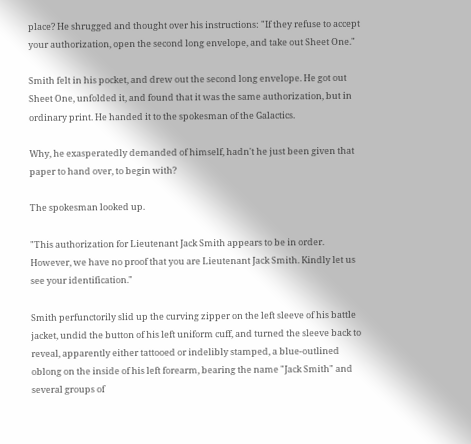place? He shrugged and thought over his instructions: "If they refuse to accept your authorization, open the second long envelope, and take out Sheet One."

Smith felt in his pocket, and drew out the second long envelope. He got out Sheet One, unfolded it, and found that it was the same authorization, but in ordinary print. He handed it to the spokesman of the Galactics.

Why, he exasperatedly demanded of himself, hadn't he just been given that paper to hand over, to begin with?

The spokesman looked up.

"This authorization for Lieutenant Jack Smith appears to be in order. However, we have no proof that you are Lieutenant Jack Smith. Kindly let us see your identification."

Smith perfunctorily slid up the curving zipper on the left sleeve of his battle jacket, undid the button of his left uniform cuff, and turned the sleeve back to reveal, apparently either tattooed or indelibly stamped, a blue-outlined oblong on the inside of his left forearm, bearing the name "Jack Smith" and several groups of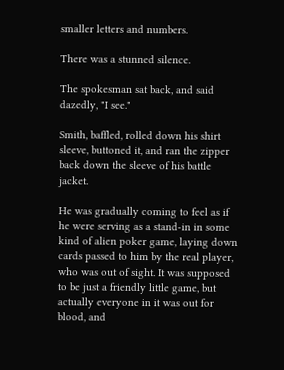smaller letters and numbers.

There was a stunned silence.

The spokesman sat back, and said dazedly, "I see."

Smith, baffled, rolled down his shirt sleeve, buttoned it, and ran the zipper back down the sleeve of his battle jacket.

He was gradually coming to feel as if he were serving as a stand-in in some kind of alien poker game, laying down cards passed to him by the real player, who was out of sight. It was supposed to be just a friendly little game, but actually everyone in it was out for blood, and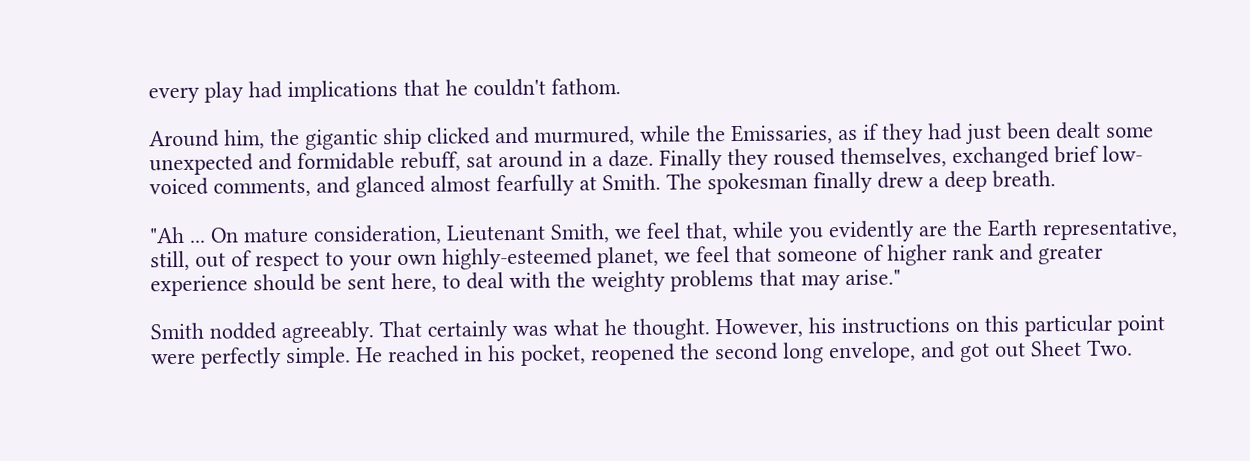every play had implications that he couldn't fathom.

Around him, the gigantic ship clicked and murmured, while the Emissaries, as if they had just been dealt some unexpected and formidable rebuff, sat around in a daze. Finally they roused themselves, exchanged brief low-voiced comments, and glanced almost fearfully at Smith. The spokesman finally drew a deep breath.

"Ah ... On mature consideration, Lieutenant Smith, we feel that, while you evidently are the Earth representative, still, out of respect to your own highly-esteemed planet, we feel that someone of higher rank and greater experience should be sent here, to deal with the weighty problems that may arise."

Smith nodded agreeably. That certainly was what he thought. However, his instructions on this particular point were perfectly simple. He reached in his pocket, reopened the second long envelope, and got out Sheet Two.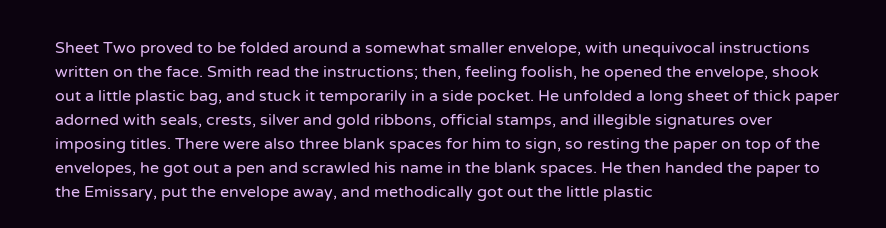Sheet Two proved to be folded around a somewhat smaller envelope, with unequivocal instructions written on the face. Smith read the instructions; then, feeling foolish, he opened the envelope, shook out a little plastic bag, and stuck it temporarily in a side pocket. He unfolded a long sheet of thick paper adorned with seals, crests, silver and gold ribbons, official stamps, and illegible signatures over imposing titles. There were also three blank spaces for him to sign, so resting the paper on top of the envelopes, he got out a pen and scrawled his name in the blank spaces. He then handed the paper to the Emissary, put the envelope away, and methodically got out the little plastic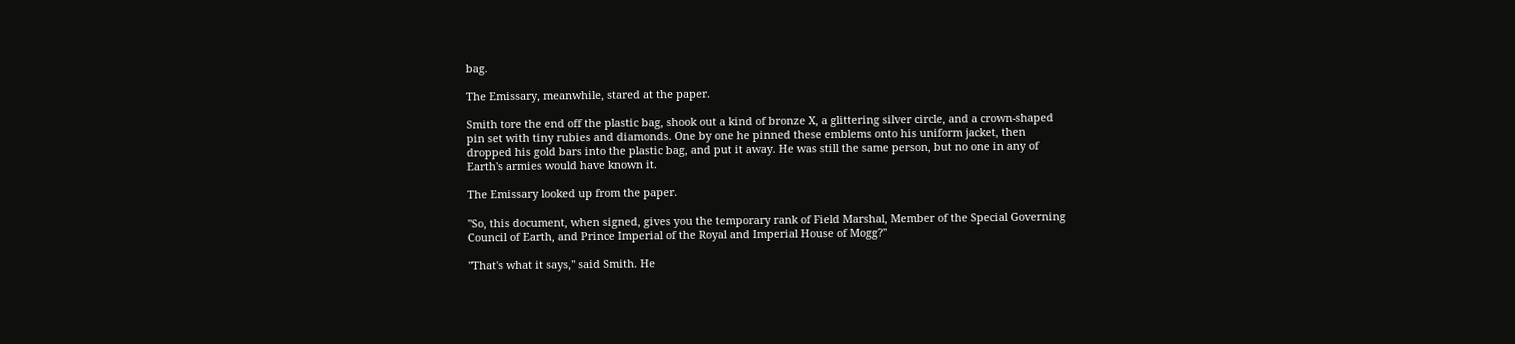bag.

The Emissary, meanwhile, stared at the paper.

Smith tore the end off the plastic bag, shook out a kind of bronze X, a glittering silver circle, and a crown-shaped pin set with tiny rubies and diamonds. One by one he pinned these emblems onto his uniform jacket, then dropped his gold bars into the plastic bag, and put it away. He was still the same person, but no one in any of Earth's armies would have known it.

The Emissary looked up from the paper.

"So, this document, when signed, gives you the temporary rank of Field Marshal, Member of the Special Governing Council of Earth, and Prince Imperial of the Royal and Imperial House of Mogg?"

"That's what it says," said Smith. He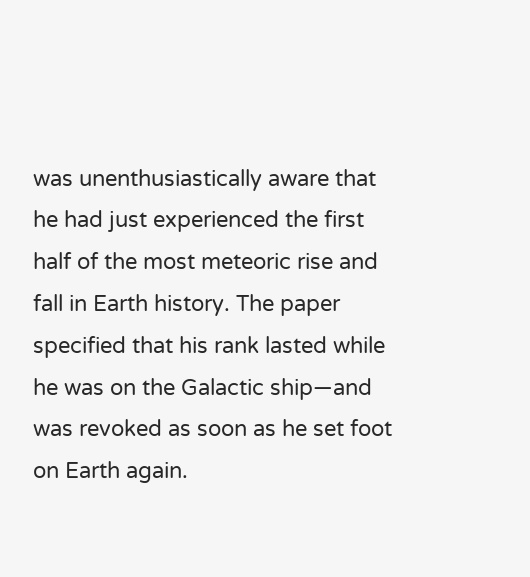was unenthusiastically aware that he had just experienced the first half of the most meteoric rise and fall in Earth history. The paper specified that his rank lasted while he was on the Galactic ship—and was revoked as soon as he set foot on Earth again.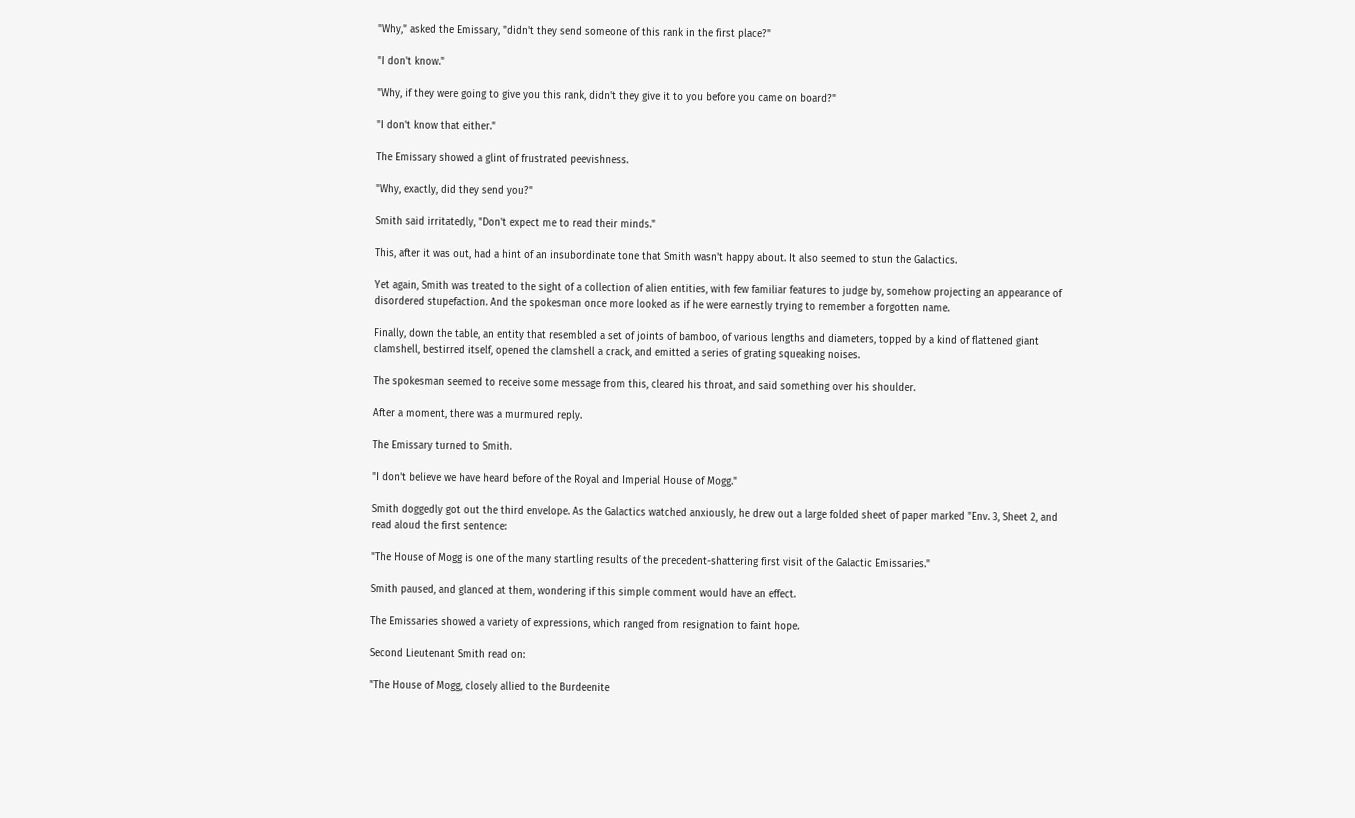"Why," asked the Emissary, "didn't they send someone of this rank in the first place?"

"I don't know."

"Why, if they were going to give you this rank, didn't they give it to you before you came on board?"

"I don't know that either."

The Emissary showed a glint of frustrated peevishness.

"Why, exactly, did they send you?"

Smith said irritatedly, "Don't expect me to read their minds."

This, after it was out, had a hint of an insubordinate tone that Smith wasn't happy about. It also seemed to stun the Galactics.

Yet again, Smith was treated to the sight of a collection of alien entities, with few familiar features to judge by, somehow projecting an appearance of disordered stupefaction. And the spokesman once more looked as if he were earnestly trying to remember a forgotten name.

Finally, down the table, an entity that resembled a set of joints of bamboo, of various lengths and diameters, topped by a kind of flattened giant clamshell, bestirred itself, opened the clamshell a crack, and emitted a series of grating squeaking noises.

The spokesman seemed to receive some message from this, cleared his throat, and said something over his shoulder.

After a moment, there was a murmured reply.

The Emissary turned to Smith.

"I don't believe we have heard before of the Royal and Imperial House of Mogg."

Smith doggedly got out the third envelope. As the Galactics watched anxiously, he drew out a large folded sheet of paper marked "Env. 3, Sheet 2, and read aloud the first sentence:

"The House of Mogg is one of the many startling results of the precedent-shattering first visit of the Galactic Emissaries."

Smith paused, and glanced at them, wondering if this simple comment would have an effect.

The Emissaries showed a variety of expressions, which ranged from resignation to faint hope.

Second Lieutenant Smith read on:

"The House of Mogg, closely allied to the Burdeenite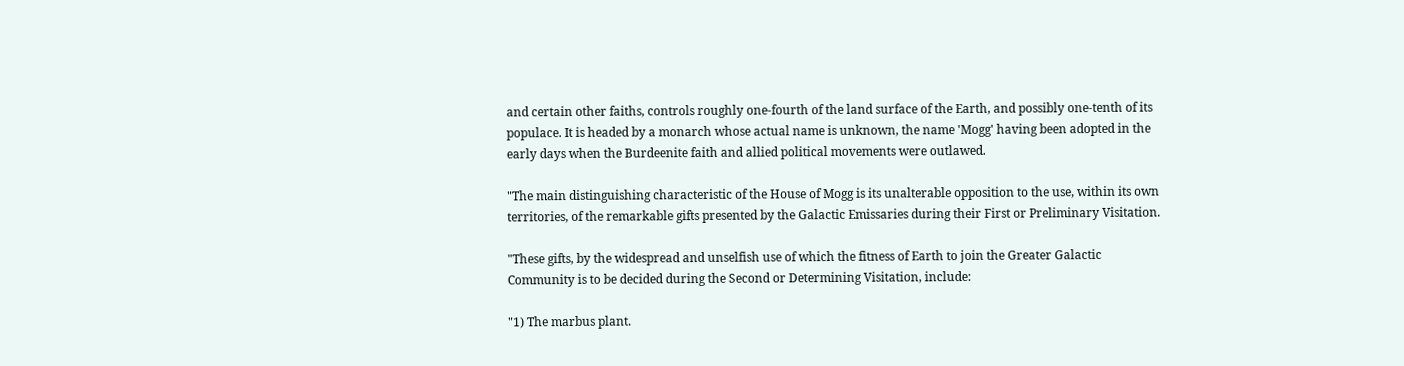and certain other faiths, controls roughly one-fourth of the land surface of the Earth, and possibly one-tenth of its populace. It is headed by a monarch whose actual name is unknown, the name 'Mogg' having been adopted in the early days when the Burdeenite faith and allied political movements were outlawed.

"The main distinguishing characteristic of the House of Mogg is its unalterable opposition to the use, within its own territories, of the remarkable gifts presented by the Galactic Emissaries during their First or Preliminary Visitation.

"These gifts, by the widespread and unselfish use of which the fitness of Earth to join the Greater Galactic Community is to be decided during the Second or Determining Visitation, include:

"1) The marbus plant.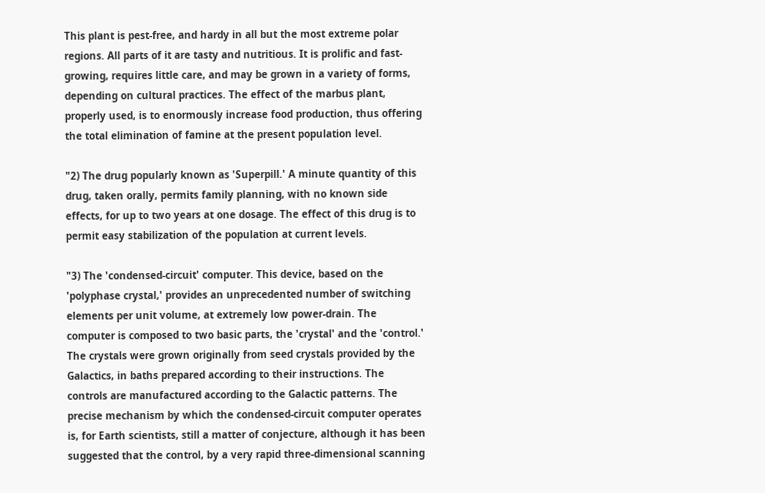This plant is pest-free, and hardy in all but the most extreme polar regions. All parts of it are tasty and nutritious. It is prolific and fast-growing, requires little care, and may be grown in a variety of forms, depending on cultural practices. The effect of the marbus plant, properly used, is to enormously increase food production, thus offering the total elimination of famine at the present population level.

"2) The drug popularly known as 'Superpill.' A minute quantity of this drug, taken orally, permits family planning, with no known side effects, for up to two years at one dosage. The effect of this drug is to permit easy stabilization of the population at current levels.

"3) The 'condensed-circuit' computer. This device, based on the 'polyphase crystal,' provides an unprecedented number of switching elements per unit volume, at extremely low power-drain. The computer is composed to two basic parts, the 'crystal' and the 'control.' The crystals were grown originally from seed crystals provided by the Galactics, in baths prepared according to their instructions. The controls are manufactured according to the Galactic patterns. The precise mechanism by which the condensed-circuit computer operates is, for Earth scientists, still a matter of conjecture, although it has been suggested that the control, by a very rapid three-dimensional scanning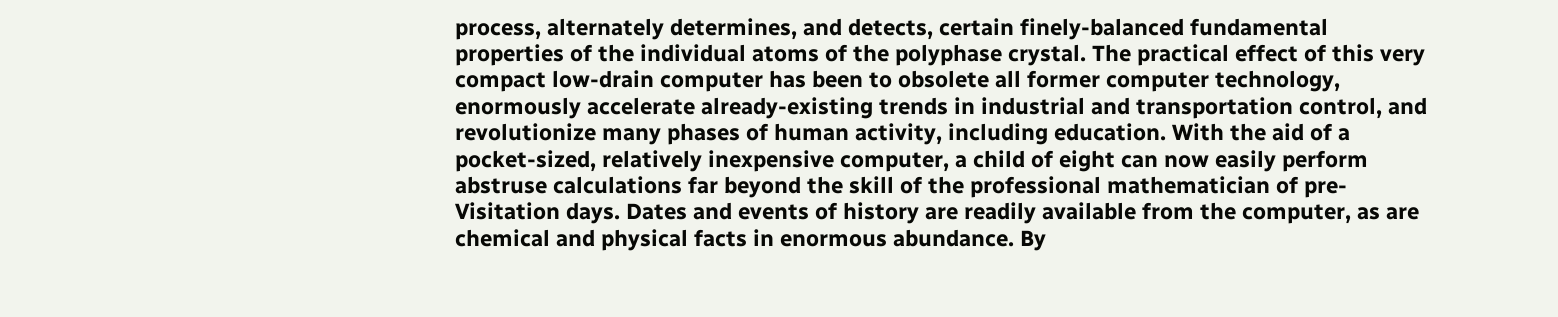process, alternately determines, and detects, certain finely-balanced fundamental properties of the individual atoms of the polyphase crystal. The practical effect of this very compact low-drain computer has been to obsolete all former computer technology, enormously accelerate already-existing trends in industrial and transportation control, and revolutionize many phases of human activity, including education. With the aid of a pocket-sized, relatively inexpensive computer, a child of eight can now easily perform abstruse calculations far beyond the skill of the professional mathematician of pre-Visitation days. Dates and events of history are readily available from the computer, as are chemical and physical facts in enormous abundance. By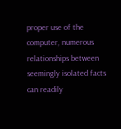proper use of the computer, numerous relationships between seemingly isolated facts can readily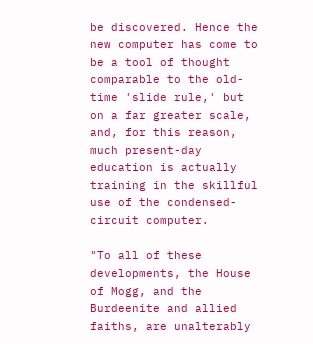be discovered. Hence the new computer has come to be a tool of thought comparable to the old-time 'slide rule,' but on a far greater scale, and, for this reason, much present-day education is actually training in the skillful use of the condensed-circuit computer.

"To all of these developments, the House of Mogg, and the Burdeenite and allied faiths, are unalterably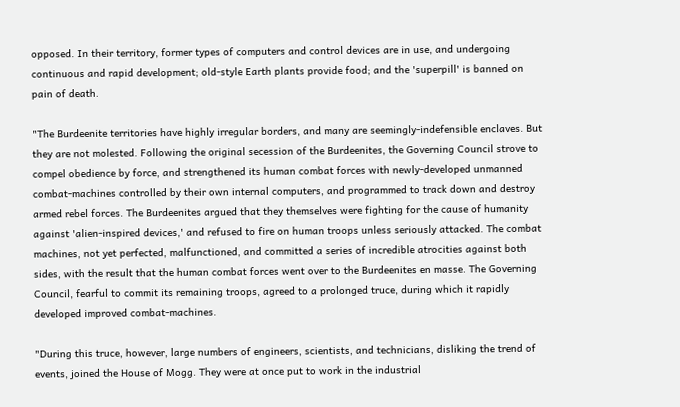opposed. In their territory, former types of computers and control devices are in use, and undergoing continuous and rapid development; old-style Earth plants provide food; and the 'superpill' is banned on pain of death.

"The Burdeenite territories have highly irregular borders, and many are seemingly-indefensible enclaves. But they are not molested. Following the original secession of the Burdeenites, the Governing Council strove to compel obedience by force, and strengthened its human combat forces with newly-developed unmanned combat-machines controlled by their own internal computers, and programmed to track down and destroy armed rebel forces. The Burdeenites argued that they themselves were fighting for the cause of humanity against 'alien-inspired devices,' and refused to fire on human troops unless seriously attacked. The combat machines, not yet perfected, malfunctioned, and committed a series of incredible atrocities against both sides, with the result that the human combat forces went over to the Burdeenites en masse. The Governing Council, fearful to commit its remaining troops, agreed to a prolonged truce, during which it rapidly developed improved combat-machines.

"During this truce, however, large numbers of engineers, scientists, and technicians, disliking the trend of events, joined the House of Mogg. They were at once put to work in the industrial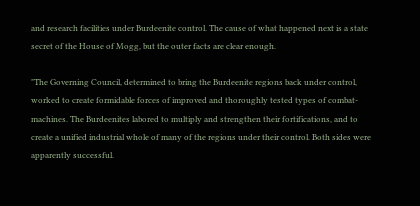and research facilities under Burdeenite control. The cause of what happened next is a state secret of the House of Mogg, but the outer facts are clear enough.

"The Governing Council, determined to bring the Burdeenite regions back under control, worked to create formidable forces of improved and thoroughly tested types of combat-machines. The Burdeenites labored to multiply and strengthen their fortifications, and to create a unified industrial whole of many of the regions under their control. Both sides were apparently successful.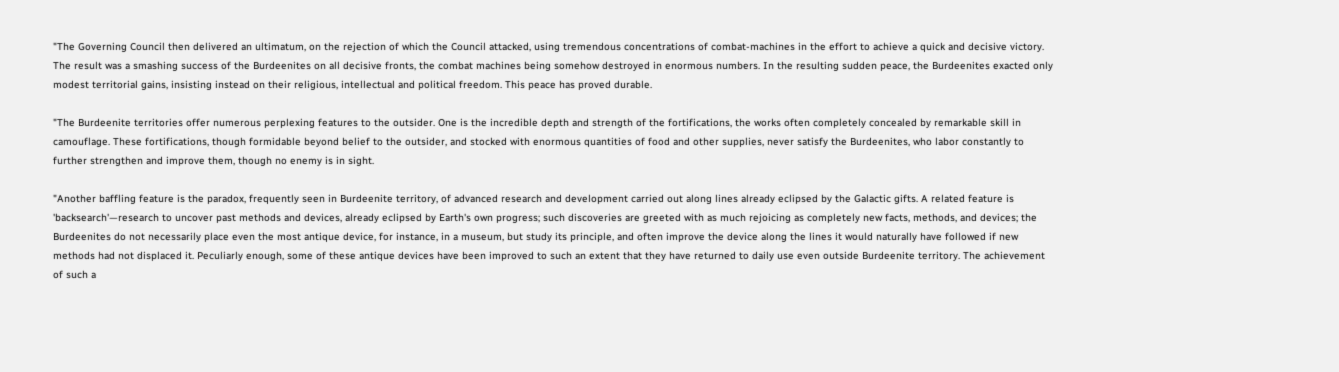"The Governing Council then delivered an ultimatum, on the rejection of which the Council attacked, using tremendous concentrations of combat-machines in the effort to achieve a quick and decisive victory. The result was a smashing success of the Burdeenites on all decisive fronts, the combat machines being somehow destroyed in enormous numbers. In the resulting sudden peace, the Burdeenites exacted only modest territorial gains, insisting instead on their religious, intellectual and political freedom. This peace has proved durable.

"The Burdeenite territories offer numerous perplexing features to the outsider. One is the incredible depth and strength of the fortifications, the works often completely concealed by remarkable skill in camouflage. These fortifications, though formidable beyond belief to the outsider, and stocked with enormous quantities of food and other supplies, never satisfy the Burdeenites, who labor constantly to further strengthen and improve them, though no enemy is in sight.

"Another baffling feature is the paradox, frequently seen in Burdeenite territory, of advanced research and development carried out along lines already eclipsed by the Galactic gifts. A related feature is 'backsearch'—research to uncover past methods and devices, already eclipsed by Earth's own progress; such discoveries are greeted with as much rejoicing as completely new facts, methods, and devices; the Burdeenites do not necessarily place even the most antique device, for instance, in a museum, but study its principle, and often improve the device along the lines it would naturally have followed if new methods had not displaced it. Peculiarly enough, some of these antique devices have been improved to such an extent that they have returned to daily use even outside Burdeenite territory. The achievement of such a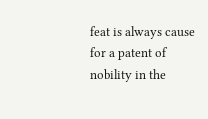feat is always cause for a patent of nobility in the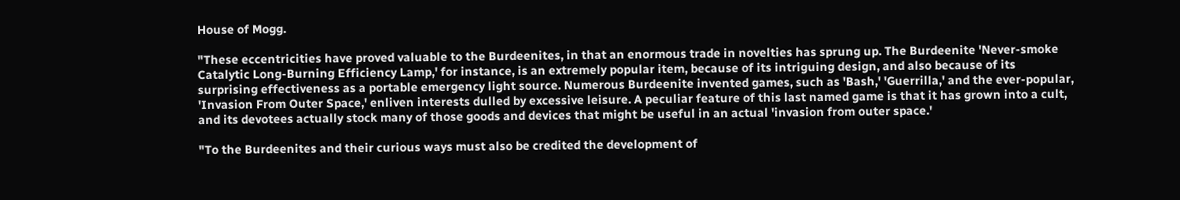House of Mogg.

"These eccentricities have proved valuable to the Burdeenites, in that an enormous trade in novelties has sprung up. The Burdeenite 'Never-smoke Catalytic Long-Burning Efficiency Lamp,' for instance, is an extremely popular item, because of its intriguing design, and also because of its surprising effectiveness as a portable emergency light source. Numerous Burdeenite invented games, such as 'Bash,' 'Guerrilla,' and the ever-popular, 'Invasion From Outer Space,' enliven interests dulled by excessive leisure. A peculiar feature of this last named game is that it has grown into a cult, and its devotees actually stock many of those goods and devices that might be useful in an actual 'invasion from outer space.'

"To the Burdeenites and their curious ways must also be credited the development of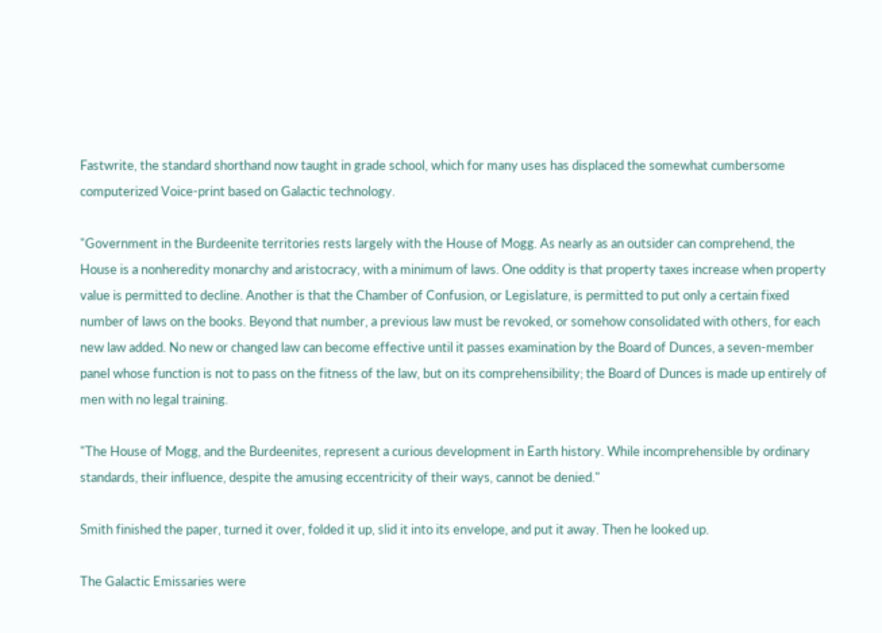Fastwrite, the standard shorthand now taught in grade school, which for many uses has displaced the somewhat cumbersome computerized Voice-print based on Galactic technology.

"Government in the Burdeenite territories rests largely with the House of Mogg. As nearly as an outsider can comprehend, the House is a nonheredity monarchy and aristocracy, with a minimum of laws. One oddity is that property taxes increase when property value is permitted to decline. Another is that the Chamber of Confusion, or Legislature, is permitted to put only a certain fixed number of laws on the books. Beyond that number, a previous law must be revoked, or somehow consolidated with others, for each new law added. No new or changed law can become effective until it passes examination by the Board of Dunces, a seven-member panel whose function is not to pass on the fitness of the law, but on its comprehensibility; the Board of Dunces is made up entirely of men with no legal training.

"The House of Mogg, and the Burdeenites, represent a curious development in Earth history. While incomprehensible by ordinary standards, their influence, despite the amusing eccentricity of their ways, cannot be denied."

Smith finished the paper, turned it over, folded it up, slid it into its envelope, and put it away. Then he looked up.

The Galactic Emissaries were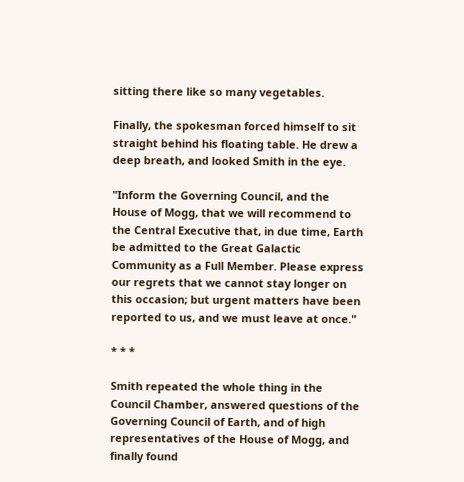sitting there like so many vegetables.

Finally, the spokesman forced himself to sit straight behind his floating table. He drew a deep breath, and looked Smith in the eye.

"Inform the Governing Council, and the House of Mogg, that we will recommend to the Central Executive that, in due time, Earth be admitted to the Great Galactic Community as a Full Member. Please express our regrets that we cannot stay longer on this occasion; but urgent matters have been reported to us, and we must leave at once."

* * *

Smith repeated the whole thing in the Council Chamber, answered questions of the Governing Council of Earth, and of high representatives of the House of Mogg, and finally found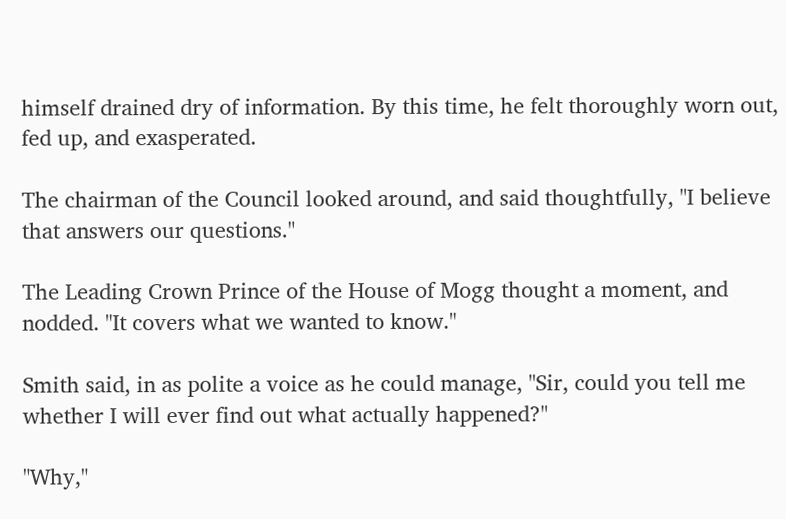himself drained dry of information. By this time, he felt thoroughly worn out, fed up, and exasperated.

The chairman of the Council looked around, and said thoughtfully, "I believe that answers our questions."

The Leading Crown Prince of the House of Mogg thought a moment, and nodded. "It covers what we wanted to know."

Smith said, in as polite a voice as he could manage, "Sir, could you tell me whether I will ever find out what actually happened?"

"Why,"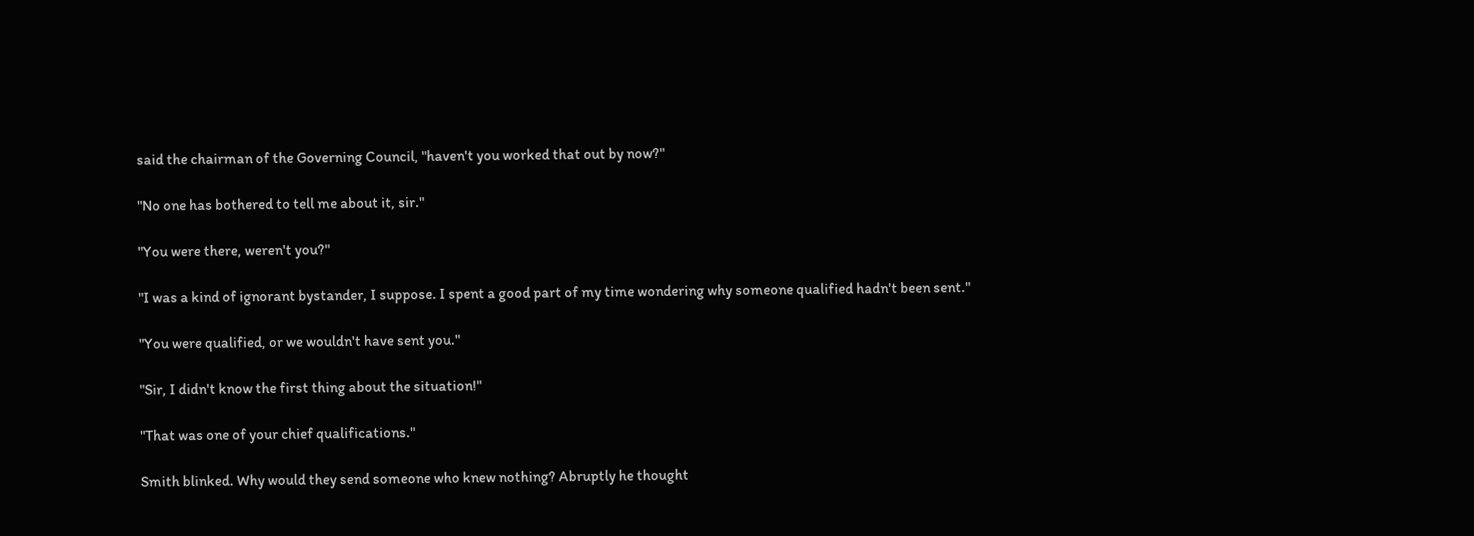said the chairman of the Governing Council, "haven't you worked that out by now?"

"No one has bothered to tell me about it, sir."

"You were there, weren't you?"

"I was a kind of ignorant bystander, I suppose. I spent a good part of my time wondering why someone qualified hadn't been sent."

"You were qualified, or we wouldn't have sent you."

"Sir, I didn't know the first thing about the situation!"

"That was one of your chief qualifications."

Smith blinked. Why would they send someone who knew nothing? Abruptly he thought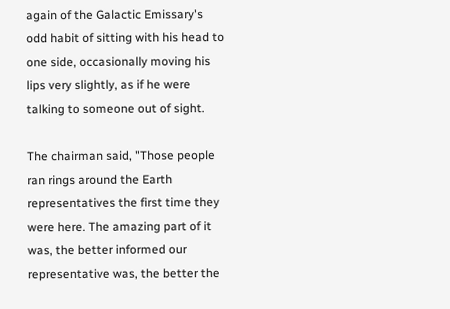again of the Galactic Emissary's odd habit of sitting with his head to one side, occasionally moving his lips very slightly, as if he were talking to someone out of sight.

The chairman said, "Those people ran rings around the Earth representatives the first time they were here. The amazing part of it was, the better informed our representative was, the better the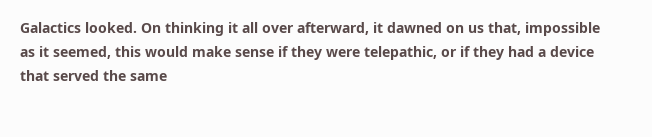Galactics looked. On thinking it all over afterward, it dawned on us that, impossible as it seemed, this would make sense if they were telepathic, or if they had a device that served the same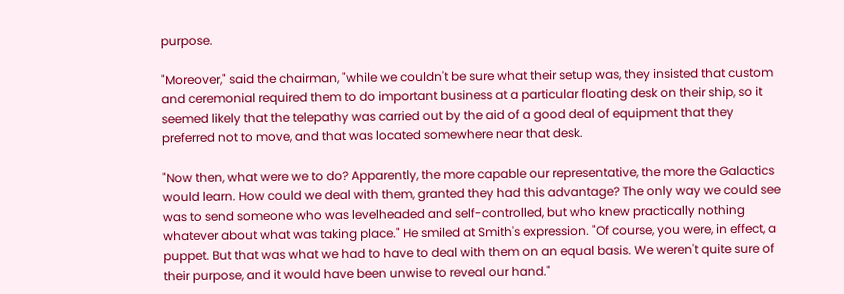purpose.

"Moreover," said the chairman, "while we couldn't be sure what their setup was, they insisted that custom and ceremonial required them to do important business at a particular floating desk on their ship, so it seemed likely that the telepathy was carried out by the aid of a good deal of equipment that they preferred not to move, and that was located somewhere near that desk.

"Now then, what were we to do? Apparently, the more capable our representative, the more the Galactics would learn. How could we deal with them, granted they had this advantage? The only way we could see was to send someone who was levelheaded and self-controlled, but who knew practically nothing whatever about what was taking place." He smiled at Smith's expression. "Of course, you were, in effect, a puppet. But that was what we had to have to deal with them on an equal basis. We weren't quite sure of their purpose, and it would have been unwise to reveal our hand."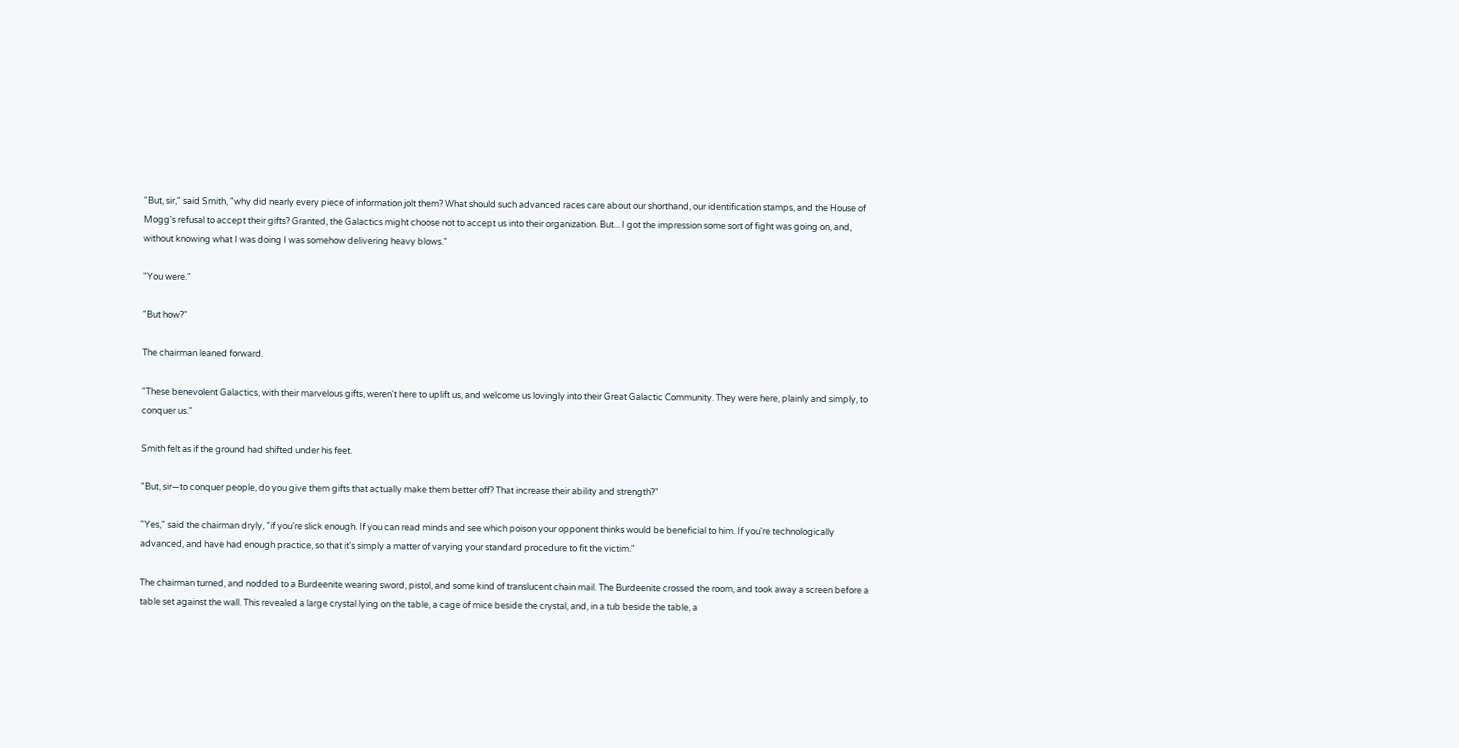"But, sir," said Smith, "why did nearly every piece of information jolt them? What should such advanced races care about our shorthand, our identification stamps, and the House of Mogg's refusal to accept their gifts? Granted, the Galactics might choose not to accept us into their organization. But... I got the impression some sort of fight was going on, and, without knowing what I was doing I was somehow delivering heavy blows."

"You were."

"But how?"

The chairman leaned forward.

"These benevolent Galactics, with their marvelous gifts, weren't here to uplift us, and welcome us lovingly into their Great Galactic Community. They were here, plainly and simply, to conquer us."

Smith felt as if the ground had shifted under his feet.

"But, sir—to conquer people, do you give them gifts that actually make them better off? That increase their ability and strength?"

"Yes," said the chairman dryly, "if you're slick enough. If you can read minds and see which poison your opponent thinks would be beneficial to him. If you're technologically advanced, and have had enough practice, so that it's simply a matter of varying your standard procedure to fit the victim."

The chairman turned, and nodded to a Burdeenite wearing sword, pistol, and some kind of translucent chain mail. The Burdeenite crossed the room, and took away a screen before a table set against the wall. This revealed a large crystal lying on the table, a cage of mice beside the crystal, and, in a tub beside the table, a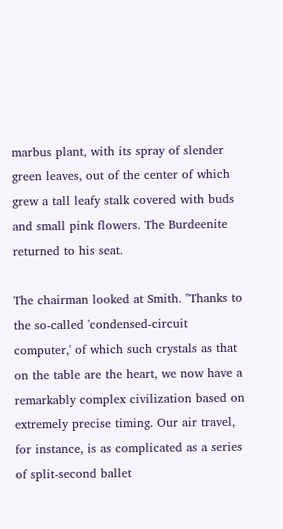marbus plant, with its spray of slender green leaves, out of the center of which grew a tall leafy stalk covered with buds and small pink flowers. The Burdeenite returned to his seat.

The chairman looked at Smith. "Thanks to the so-called 'condensed-circuit computer,' of which such crystals as that on the table are the heart, we now have a remarkably complex civilization based on extremely precise timing. Our air travel, for instance, is as complicated as a series of split-second ballet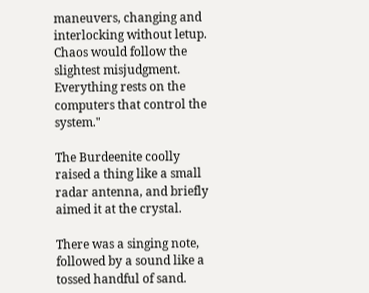maneuvers, changing and interlocking without letup. Chaos would follow the slightest misjudgment. Everything rests on the computers that control the system."

The Burdeenite coolly raised a thing like a small radar antenna, and briefly aimed it at the crystal.

There was a singing note, followed by a sound like a tossed handful of sand.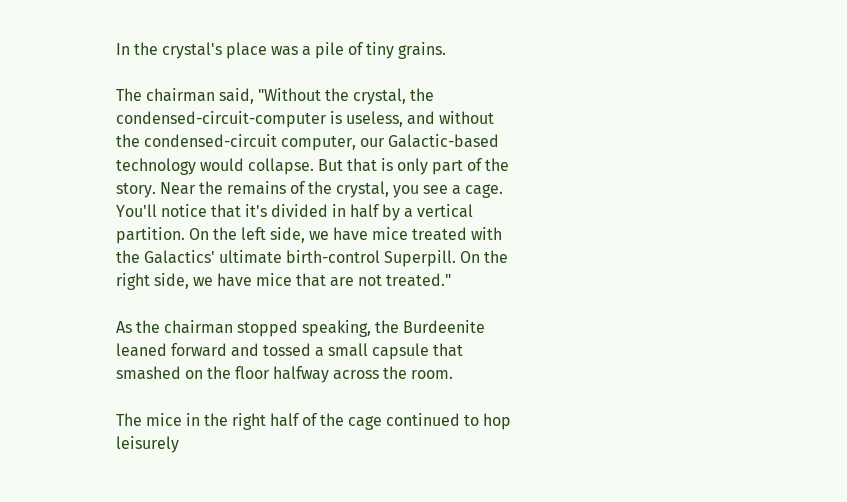In the crystal's place was a pile of tiny grains.

The chairman said, "Without the crystal, the condensed-circuit-computer is useless, and without the condensed-circuit computer, our Galactic-based technology would collapse. But that is only part of the story. Near the remains of the crystal, you see a cage. You'll notice that it's divided in half by a vertical partition. On the left side, we have mice treated with the Galactics' ultimate birth-control Superpill. On the right side, we have mice that are not treated."

As the chairman stopped speaking, the Burdeenite leaned forward and tossed a small capsule that smashed on the floor halfway across the room.

The mice in the right half of the cage continued to hop leisurely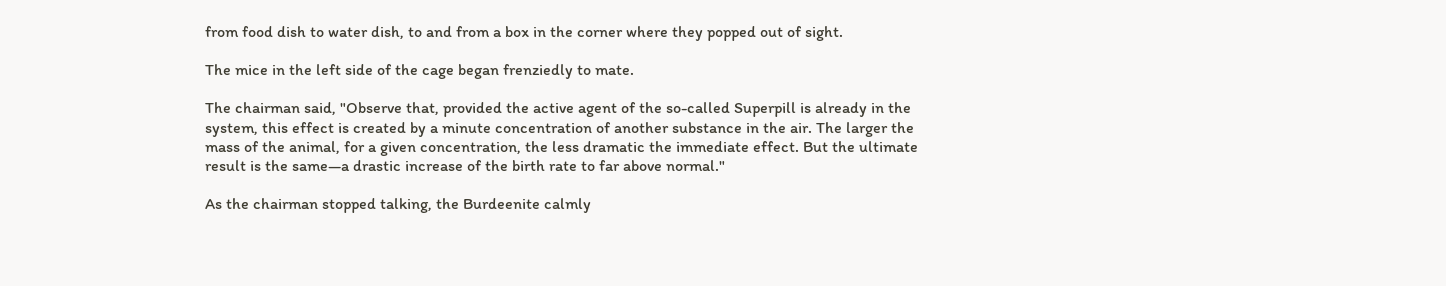from food dish to water dish, to and from a box in the corner where they popped out of sight.

The mice in the left side of the cage began frenziedly to mate.

The chairman said, "Observe that, provided the active agent of the so-called Superpill is already in the system, this effect is created by a minute concentration of another substance in the air. The larger the mass of the animal, for a given concentration, the less dramatic the immediate effect. But the ultimate result is the same—a drastic increase of the birth rate to far above normal."

As the chairman stopped talking, the Burdeenite calmly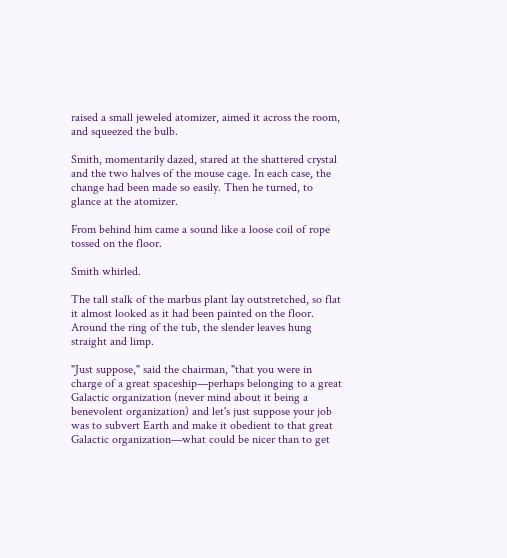raised a small jeweled atomizer, aimed it across the room, and squeezed the bulb.

Smith, momentarily dazed, stared at the shattered crystal and the two halves of the mouse cage. In each case, the change had been made so easily. Then he turned, to glance at the atomizer.

From behind him came a sound like a loose coil of rope tossed on the floor.

Smith whirled.

The tall stalk of the marbus plant lay outstretched, so flat it almost looked as it had been painted on the floor. Around the ring of the tub, the slender leaves hung straight and limp.

"Just suppose," said the chairman, "that you were in charge of a great spaceship—perhaps belonging to a great Galactic organization (never mind about it being a benevolent organization) and let's just suppose your job was to subvert Earth and make it obedient to that great Galactic organization—what could be nicer than to get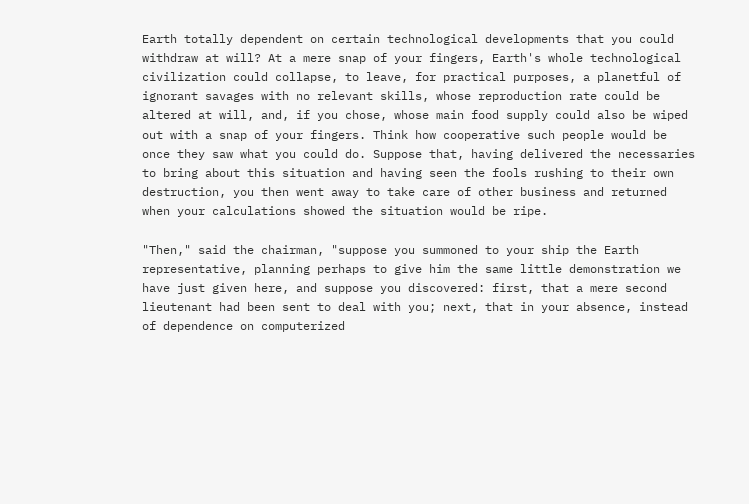Earth totally dependent on certain technological developments that you could withdraw at will? At a mere snap of your fingers, Earth's whole technological civilization could collapse, to leave, for practical purposes, a planetful of ignorant savages with no relevant skills, whose reproduction rate could be altered at will, and, if you chose, whose main food supply could also be wiped out with a snap of your fingers. Think how cooperative such people would be once they saw what you could do. Suppose that, having delivered the necessaries to bring about this situation and having seen the fools rushing to their own destruction, you then went away to take care of other business and returned when your calculations showed the situation would be ripe.

"Then," said the chairman, "suppose you summoned to your ship the Earth representative, planning perhaps to give him the same little demonstration we have just given here, and suppose you discovered: first, that a mere second lieutenant had been sent to deal with you; next, that in your absence, instead of dependence on computerized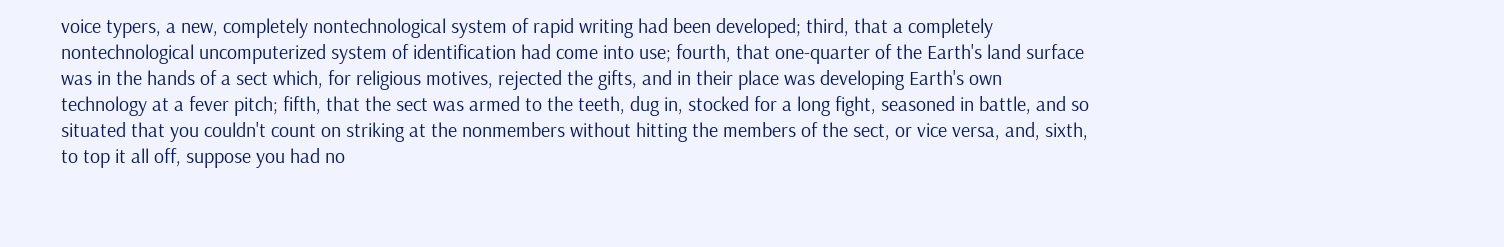voice typers, a new, completely nontechnological system of rapid writing had been developed; third, that a completely nontechnological uncomputerized system of identification had come into use; fourth, that one-quarter of the Earth's land surface was in the hands of a sect which, for religious motives, rejected the gifts, and in their place was developing Earth's own technology at a fever pitch; fifth, that the sect was armed to the teeth, dug in, stocked for a long fight, seasoned in battle, and so situated that you couldn't count on striking at the nonmembers without hitting the members of the sect, or vice versa, and, sixth, to top it all off, suppose you had no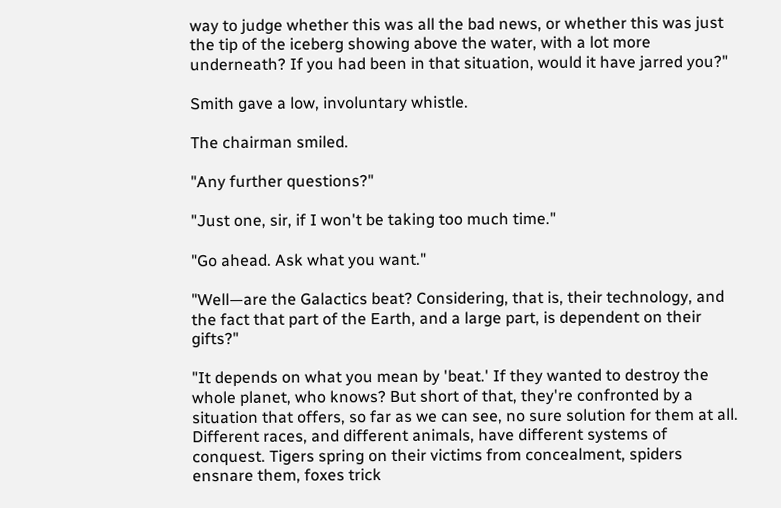way to judge whether this was all the bad news, or whether this was just the tip of the iceberg showing above the water, with a lot more underneath? If you had been in that situation, would it have jarred you?"

Smith gave a low, involuntary whistle.

The chairman smiled.

"Any further questions?"

"Just one, sir, if I won't be taking too much time."

"Go ahead. Ask what you want."

"Well—are the Galactics beat? Considering, that is, their technology, and the fact that part of the Earth, and a large part, is dependent on their gifts?"

"It depends on what you mean by 'beat.' If they wanted to destroy the whole planet, who knows? But short of that, they're confronted by a situation that offers, so far as we can see, no sure solution for them at all. Different races, and different animals, have different systems of conquest. Tigers spring on their victims from concealment, spiders ensnare them, foxes trick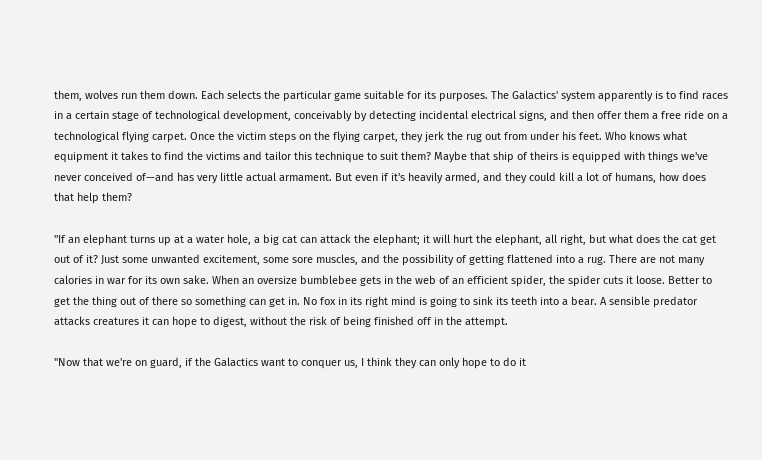them, wolves run them down. Each selects the particular game suitable for its purposes. The Galactics' system apparently is to find races in a certain stage of technological development, conceivably by detecting incidental electrical signs, and then offer them a free ride on a technological flying carpet. Once the victim steps on the flying carpet, they jerk the rug out from under his feet. Who knows what equipment it takes to find the victims and tailor this technique to suit them? Maybe that ship of theirs is equipped with things we've never conceived of—and has very little actual armament. But even if it's heavily armed, and they could kill a lot of humans, how does that help them?

"If an elephant turns up at a water hole, a big cat can attack the elephant; it will hurt the elephant, all right, but what does the cat get out of it? Just some unwanted excitement, some sore muscles, and the possibility of getting flattened into a rug. There are not many calories in war for its own sake. When an oversize bumblebee gets in the web of an efficient spider, the spider cuts it loose. Better to get the thing out of there so something can get in. No fox in its right mind is going to sink its teeth into a bear. A sensible predator attacks creatures it can hope to digest, without the risk of being finished off in the attempt.

"Now that we're on guard, if the Galactics want to conquer us, I think they can only hope to do it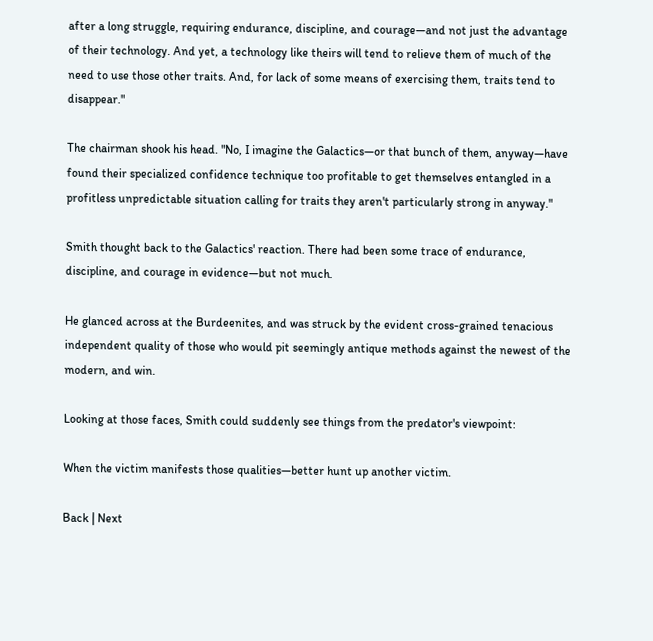after a long struggle, requiring endurance, discipline, and courage—and not just the advantage of their technology. And yet, a technology like theirs will tend to relieve them of much of the need to use those other traits. And, for lack of some means of exercising them, traits tend to disappear."

The chairman shook his head. "No, I imagine the Galactics—or that bunch of them, anyway—have found their specialized confidence technique too profitable to get themselves entangled in a profitless unpredictable situation calling for traits they aren't particularly strong in anyway."

Smith thought back to the Galactics' reaction. There had been some trace of endurance, discipline, and courage in evidence—but not much.

He glanced across at the Burdeenites, and was struck by the evident cross-grained tenacious independent quality of those who would pit seemingly antique methods against the newest of the modern, and win.

Looking at those faces, Smith could suddenly see things from the predator's viewpoint:

When the victim manifests those qualities—better hunt up another victim.

Back | Next